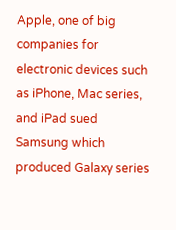Apple, one of big companies for electronic devices such as iPhone, Mac series, and iPad sued Samsung which produced Galaxy series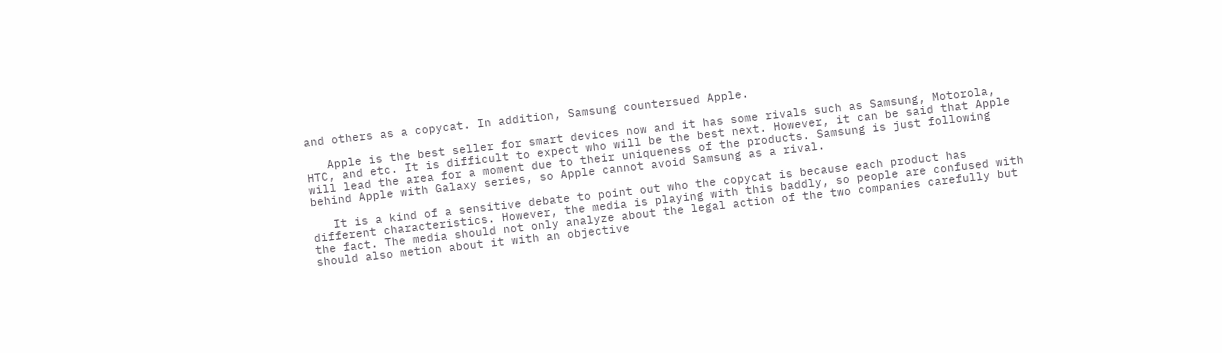and others as a copycat. In addition, Samsung countersued Apple.

   Apple is the best seller for smart devices now and it has some rivals such as Samsung, Motorola, HTC, and etc. It is difficult to expect who will be the best next. However, it can be said that Apple will lead the area for a moment due to their uniqueness of the products. Samsung is just following behind Apple with Galaxy series, so Apple cannot avoid Samsung as a rival.

   It is a kind of a sensitive debate to point out who the copycat is because each product has different characteristics. However, the media is playing with this baddly, so people are confused with the fact. The media should not only analyze about the legal action of the two companies carefully but should also metion about it with an objective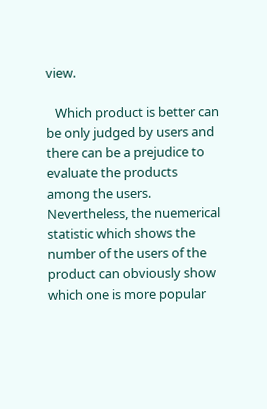view.

   Which product is better can be only judged by users and there can be a prejudice to evaluate the products among the users. Nevertheless, the nuemerical statistic which shows the number of the users of the product can obviously show which one is more popular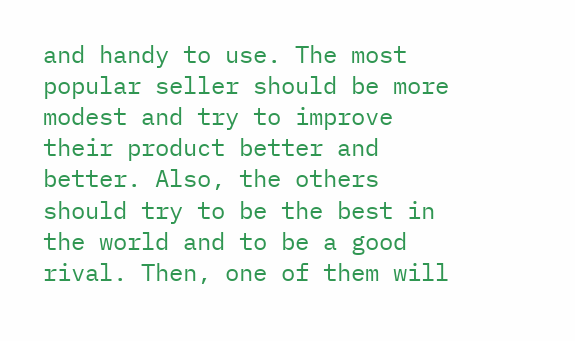and handy to use. The most popular seller should be more modest and try to improve their product better and better. Also, the others should try to be the best in the world and to be a good rival. Then, one of them will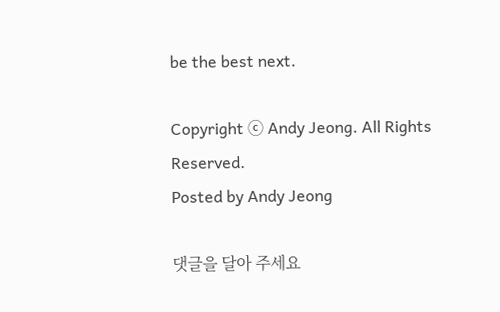be the best next.

Copyright ⓒ Andy Jeong. All Rights Reserved.
Posted by Andy Jeong

댓글을 달아 주세요